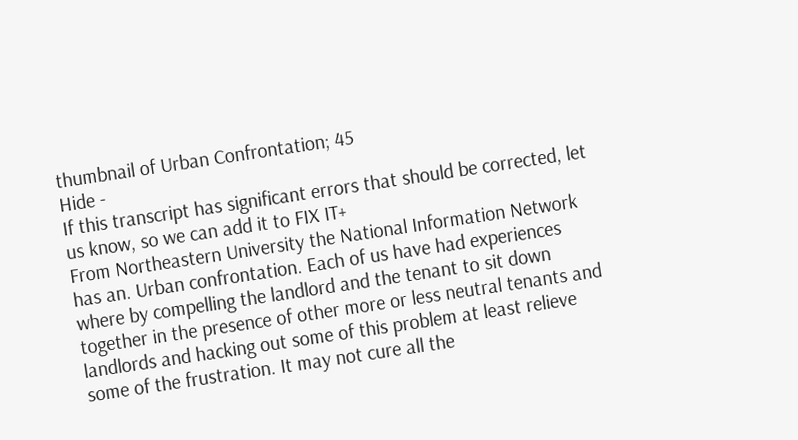thumbnail of Urban Confrontation; 45
Hide -
If this transcript has significant errors that should be corrected, let us know, so we can add it to FIX IT+
From Northeastern University the National Information Network has an. Urban confrontation. Each of us have had experiences where by compelling the landlord and the tenant to sit down together in the presence of other more or less neutral tenants and landlords and hacking out some of this problem at least relieve some of the frustration. It may not cure all the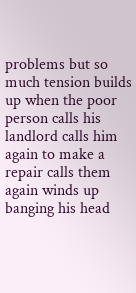problems but so much tension builds up when the poor person calls his landlord calls him again to make a repair calls them again winds up banging his head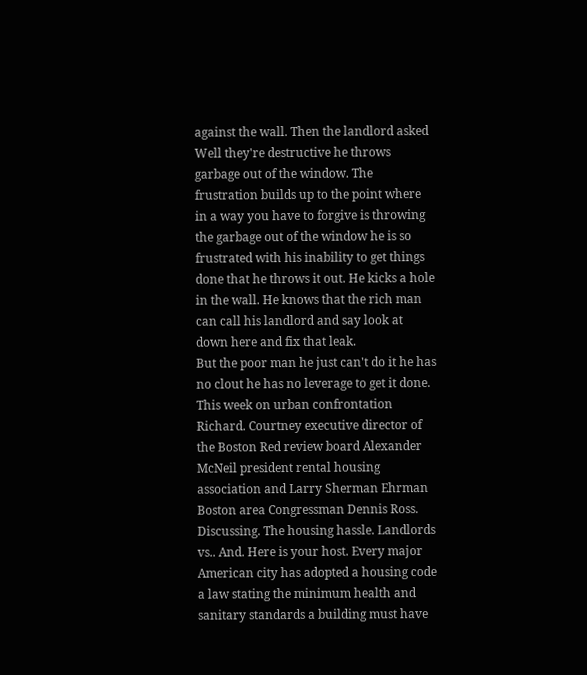against the wall. Then the landlord asked Well they're destructive he throws garbage out of the window. The frustration builds up to the point where in a way you have to forgive is throwing the garbage out of the window he is so frustrated with his inability to get things done that he throws it out. He kicks a hole in the wall. He knows that the rich man can call his landlord and say look at down here and fix that leak.
But the poor man he just can't do it he has no clout he has no leverage to get it done. This week on urban confrontation Richard. Courtney executive director of the Boston Red review board Alexander McNeil president rental housing association and Larry Sherman Ehrman Boston area Congressman Dennis Ross. Discussing. The housing hassle. Landlords vs.. And. Here is your host. Every major American city has adopted a housing code a law stating the minimum health and sanitary standards a building must have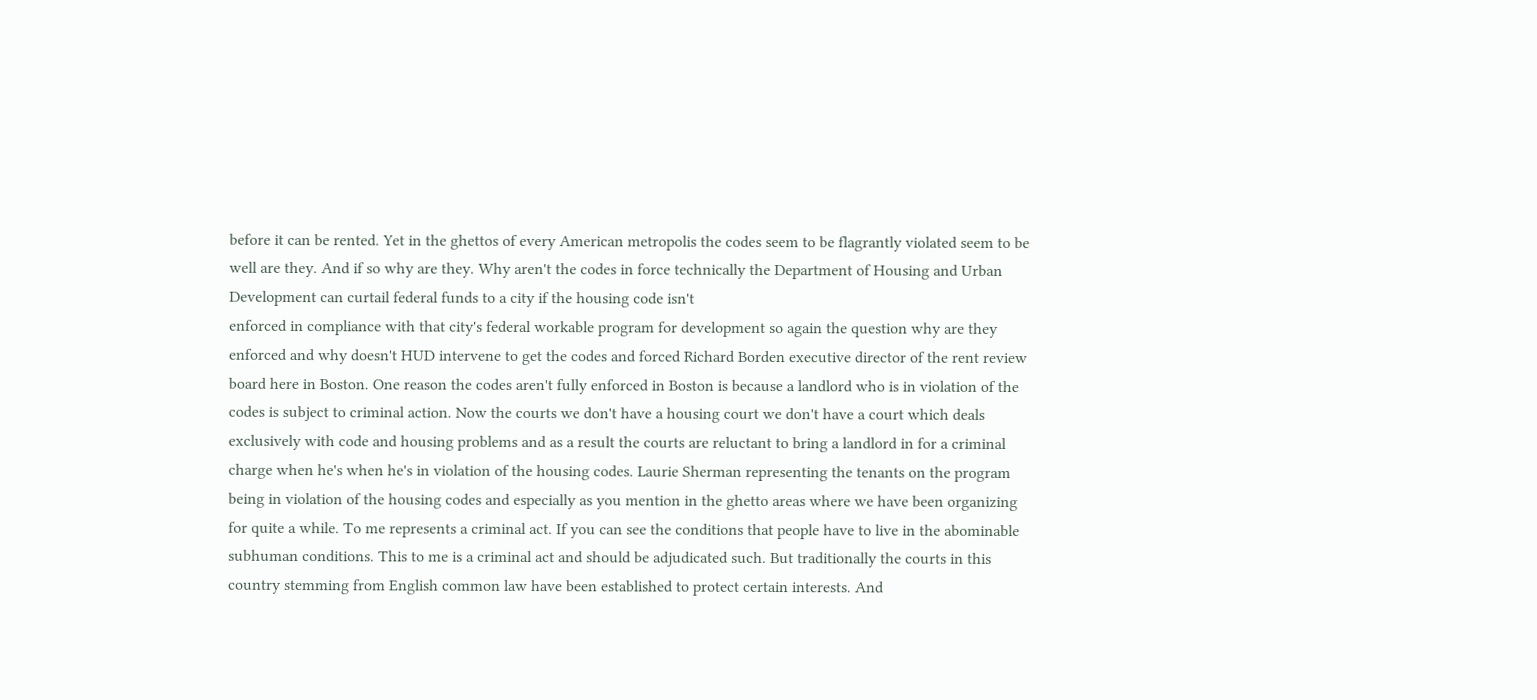before it can be rented. Yet in the ghettos of every American metropolis the codes seem to be flagrantly violated seem to be well are they. And if so why are they. Why aren't the codes in force technically the Department of Housing and Urban Development can curtail federal funds to a city if the housing code isn't
enforced in compliance with that city's federal workable program for development so again the question why are they enforced and why doesn't HUD intervene to get the codes and forced Richard Borden executive director of the rent review board here in Boston. One reason the codes aren't fully enforced in Boston is because a landlord who is in violation of the codes is subject to criminal action. Now the courts we don't have a housing court we don't have a court which deals exclusively with code and housing problems and as a result the courts are reluctant to bring a landlord in for a criminal charge when he's when he's in violation of the housing codes. Laurie Sherman representing the tenants on the program being in violation of the housing codes and especially as you mention in the ghetto areas where we have been organizing for quite a while. To me represents a criminal act. If you can see the conditions that people have to live in the abominable
subhuman conditions. This to me is a criminal act and should be adjudicated such. But traditionally the courts in this country stemming from English common law have been established to protect certain interests. And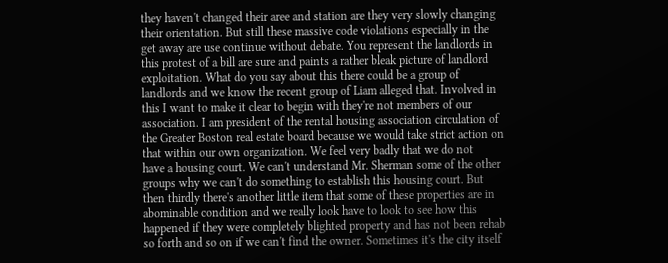they haven't changed their aree and station are they very slowly changing their orientation. But still these massive code violations especially in the get away are use continue without debate. You represent the landlords in this protest of a bill are sure and paints a rather bleak picture of landlord exploitation. What do you say about this there could be a group of landlords and we know the recent group of Liam alleged that. Involved in this I want to make it clear to begin with they're not members of our association. I am president of the rental housing association circulation of the Greater Boston real estate board because we would take strict action on that within our own organization. We feel very badly that we do not
have a housing court. We can't understand Mr. Sherman some of the other groups why we can't do something to establish this housing court. But then thirdly there's another little item that some of these properties are in abominable condition and we really look have to look to see how this happened if they were completely blighted property and has not been rehab so forth and so on if we can't find the owner. Sometimes it's the city itself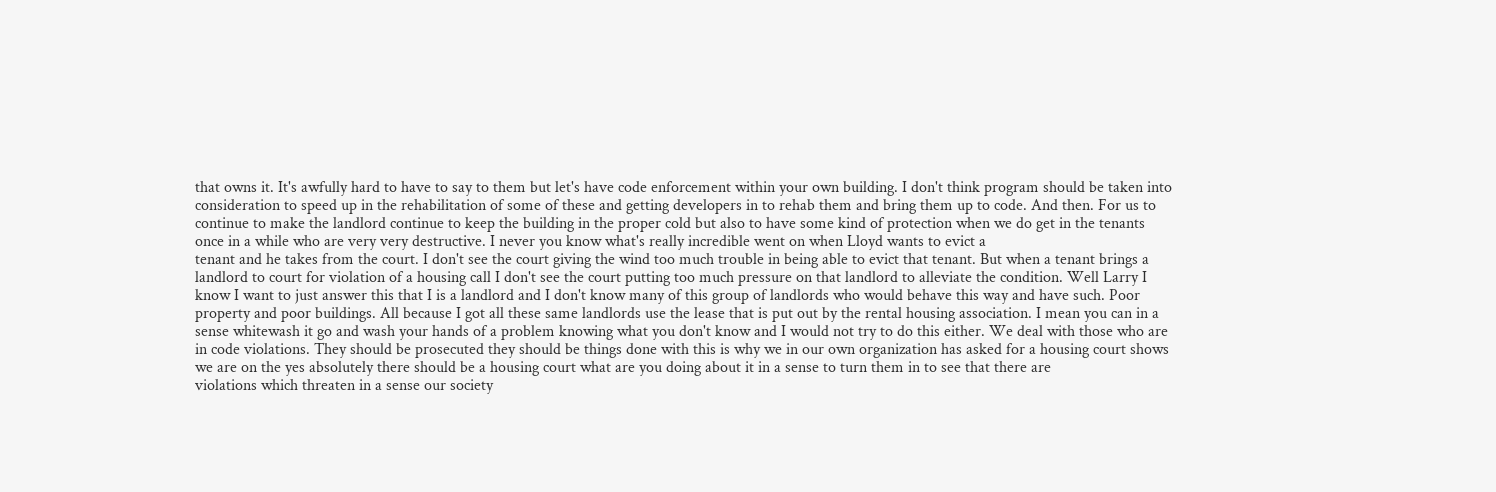that owns it. It's awfully hard to have to say to them but let's have code enforcement within your own building. I don't think program should be taken into consideration to speed up in the rehabilitation of some of these and getting developers in to rehab them and bring them up to code. And then. For us to continue to make the landlord continue to keep the building in the proper cold but also to have some kind of protection when we do get in the tenants once in a while who are very very destructive. I never you know what's really incredible went on when Lloyd wants to evict a
tenant and he takes from the court. I don't see the court giving the wind too much trouble in being able to evict that tenant. But when a tenant brings a landlord to court for violation of a housing call I don't see the court putting too much pressure on that landlord to alleviate the condition. Well Larry I know I want to just answer this that I is a landlord and I don't know many of this group of landlords who would behave this way and have such. Poor property and poor buildings. All because I got all these same landlords use the lease that is put out by the rental housing association. I mean you can in a sense whitewash it go and wash your hands of a problem knowing what you don't know and I would not try to do this either. We deal with those who are in code violations. They should be prosecuted they should be things done with this is why we in our own organization has asked for a housing court shows we are on the yes absolutely there should be a housing court what are you doing about it in a sense to turn them in to see that there are
violations which threaten in a sense our society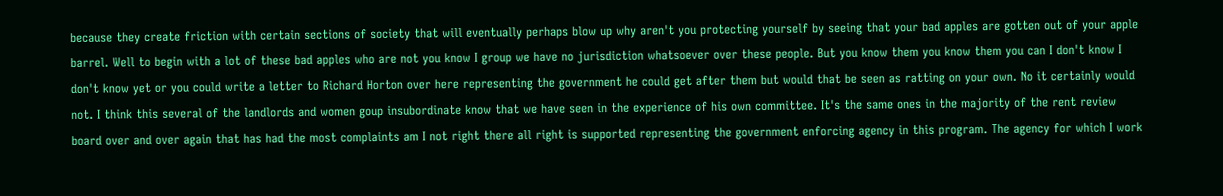because they create friction with certain sections of society that will eventually perhaps blow up why aren't you protecting yourself by seeing that your bad apples are gotten out of your apple barrel. Well to begin with a lot of these bad apples who are not you know I group we have no jurisdiction whatsoever over these people. But you know them you know them you can I don't know I don't know yet or you could write a letter to Richard Horton over here representing the government he could get after them but would that be seen as ratting on your own. No it certainly would not. I think this several of the landlords and women goup insubordinate know that we have seen in the experience of his own committee. It's the same ones in the majority of the rent review board over and over again that has had the most complaints am I not right there all right is supported representing the government enforcing agency in this program. The agency for which I work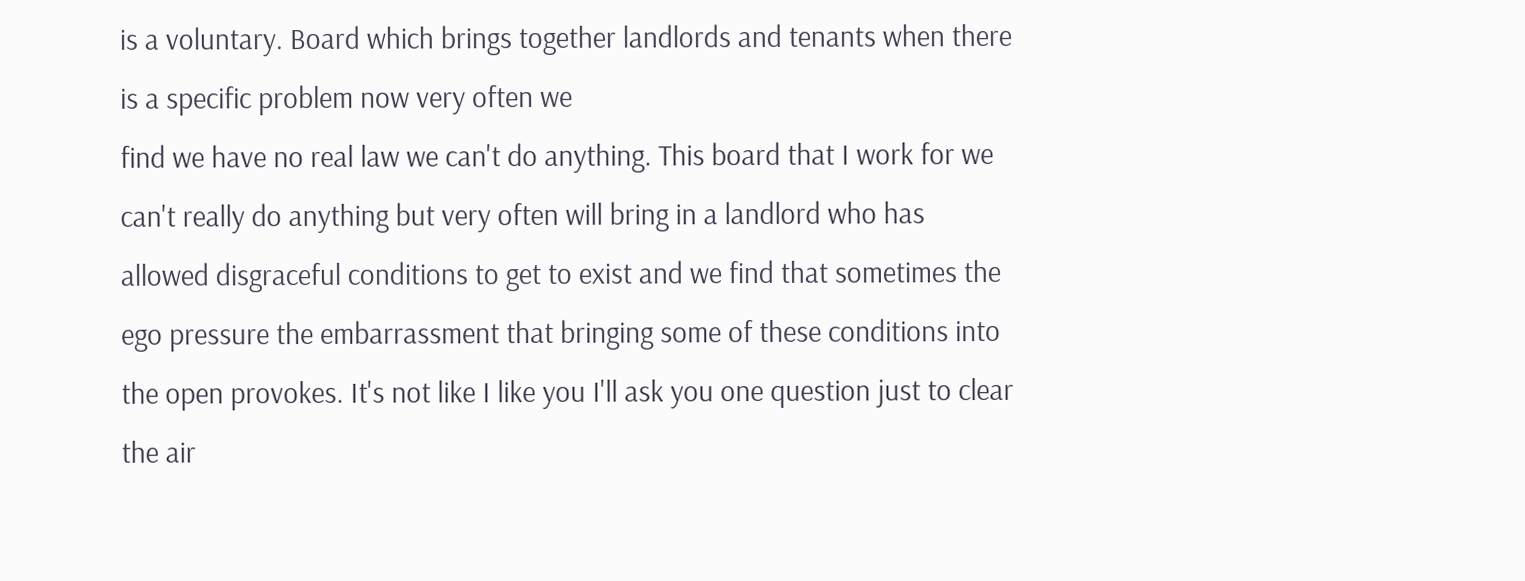is a voluntary. Board which brings together landlords and tenants when there is a specific problem now very often we
find we have no real law we can't do anything. This board that I work for we can't really do anything but very often will bring in a landlord who has allowed disgraceful conditions to get to exist and we find that sometimes the ego pressure the embarrassment that bringing some of these conditions into the open provokes. It's not like I like you I'll ask you one question just to clear the air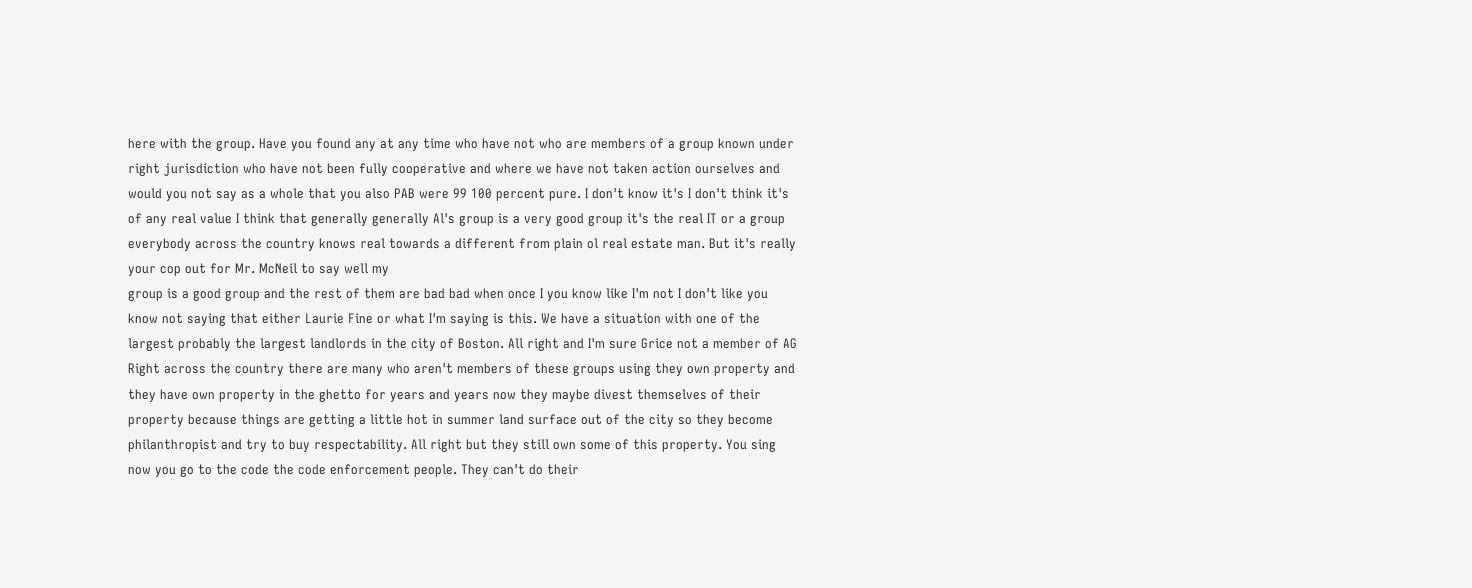here with the group. Have you found any at any time who have not who are members of a group known under right jurisdiction who have not been fully cooperative and where we have not taken action ourselves and would you not say as a whole that you also PAB were 99 100 percent pure. I don't know it's I don't think it's of any real value I think that generally generally Al's group is a very good group it's the real IT or a group everybody across the country knows real towards a different from plain ol real estate man. But it's really your cop out for Mr. McNeil to say well my
group is a good group and the rest of them are bad bad when once I you know like I'm not I don't like you know not saying that either Laurie Fine or what I'm saying is this. We have a situation with one of the largest probably the largest landlords in the city of Boston. All right and I'm sure Grice not a member of AG Right across the country there are many who aren't members of these groups using they own property and they have own property in the ghetto for years and years now they maybe divest themselves of their property because things are getting a little hot in summer land surface out of the city so they become philanthropist and try to buy respectability. All right but they still own some of this property. You sing now you go to the code the code enforcement people. They can't do their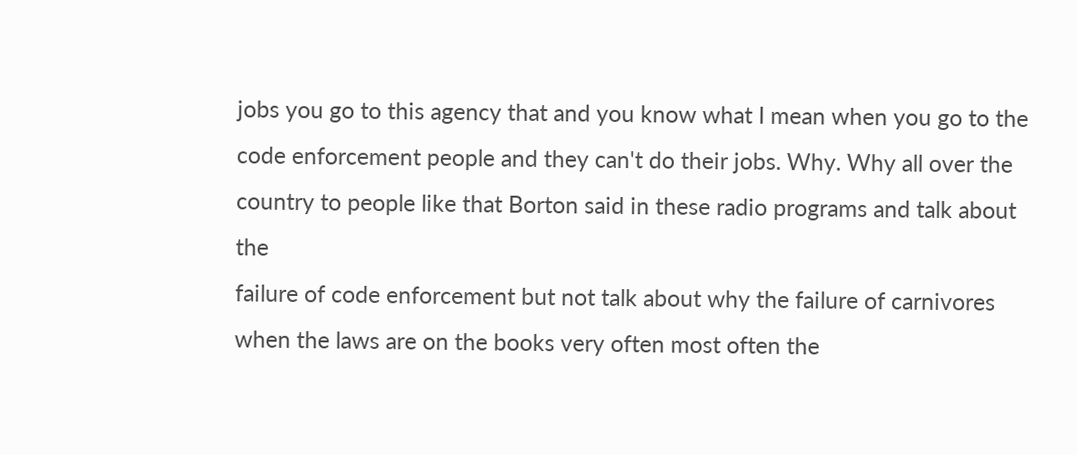jobs you go to this agency that and you know what I mean when you go to the code enforcement people and they can't do their jobs. Why. Why all over the country to people like that Borton said in these radio programs and talk about the
failure of code enforcement but not talk about why the failure of carnivores when the laws are on the books very often most often the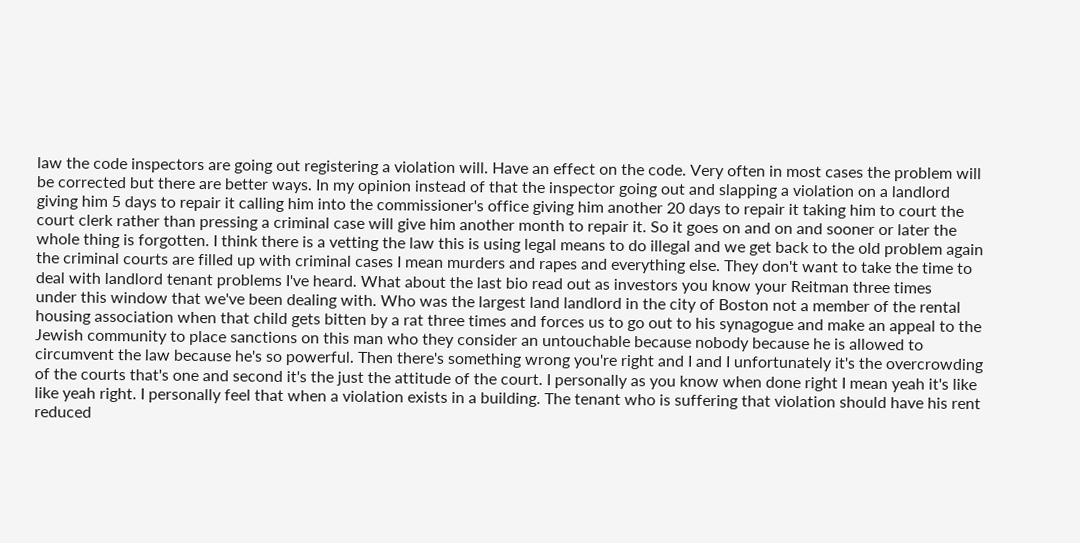law the code inspectors are going out registering a violation will. Have an effect on the code. Very often in most cases the problem will be corrected but there are better ways. In my opinion instead of that the inspector going out and slapping a violation on a landlord giving him 5 days to repair it calling him into the commissioner's office giving him another 20 days to repair it taking him to court the court clerk rather than pressing a criminal case will give him another month to repair it. So it goes on and on and sooner or later the whole thing is forgotten. I think there is a vetting the law this is using legal means to do illegal and we get back to the old problem again the criminal courts are filled up with criminal cases I mean murders and rapes and everything else. They don't want to take the time to deal with landlord tenant problems I've heard. What about the last bio read out as investors you know your Reitman three times
under this window that we've been dealing with. Who was the largest land landlord in the city of Boston not a member of the rental housing association when that child gets bitten by a rat three times and forces us to go out to his synagogue and make an appeal to the Jewish community to place sanctions on this man who they consider an untouchable because nobody because he is allowed to circumvent the law because he's so powerful. Then there's something wrong you're right and I and I unfortunately it's the overcrowding of the courts that's one and second it's the just the attitude of the court. I personally as you know when done right I mean yeah it's like like yeah right. I personally feel that when a violation exists in a building. The tenant who is suffering that violation should have his rent reduced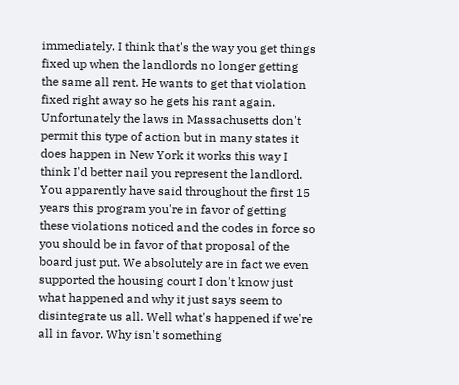immediately. I think that's the way you get things fixed up when the landlords no longer getting the same all rent. He wants to get that violation fixed right away so he gets his rant again. Unfortunately the laws in Massachusetts don't permit this type of action but in many states it
does happen in New York it works this way I think I'd better nail you represent the landlord. You apparently have said throughout the first 15 years this program you're in favor of getting these violations noticed and the codes in force so you should be in favor of that proposal of the board just put. We absolutely are in fact we even supported the housing court I don't know just what happened and why it just says seem to disintegrate us all. Well what's happened if we're all in favor. Why isn't something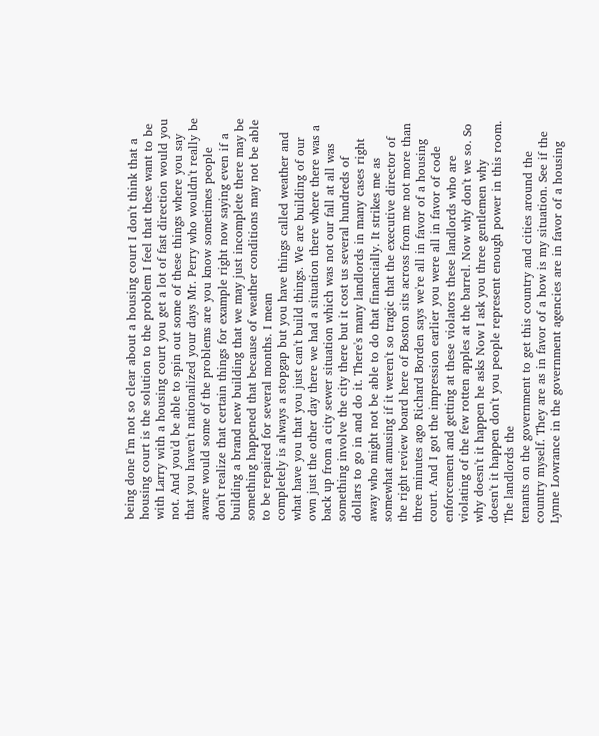being done I'm not so clear about a housing court I don't think that a housing court is the solution to the problem I feel that these want to be with Larry with a housing court you get a lot of fast direction would you not. And you'd be able to spin out some of these things where you say that you haven't nationalized your days Mr. Perry who wouldn't really be aware would some of the problems are you know sometimes people don't realize that certain things for example right now saying even if a building a brand new building that we may just incomplete there may be something happened that because of weather conditions may not be able to be repaired for several months. I mean
completely is always a stopgap but you have things called weather and what have you that you just can't build things. We are building of our own just the other day there we had a situation there where there was a back up from a city sewer situation which was not our fall at all was something involve the city there but it cost us several hundreds of dollars to go in and do it. There's many landlords in many cases right away who might not be able to do that financially. It strikes me as somewhat amusing if it weren't so tragic that the executive director of the right review board here of Boston sits across from me not more than three minutes ago Richard Borden says we're all in favor of a housing court. And I got the impression earlier you were all in favor of code enforcement and getting at these violators these landlords who are violating of the few rotten apples at the barrel. Now why don't we so. So why doesn't it happen he asks Now I ask you three gentlemen why doesn't it happen don't you people represent enough power in this room. The landlords the
tenants on the government to get this country and cities around the country myself. They are as in favor of a how is my situation. See if the Lynne Lowrance in the government agencies are in favor of a housing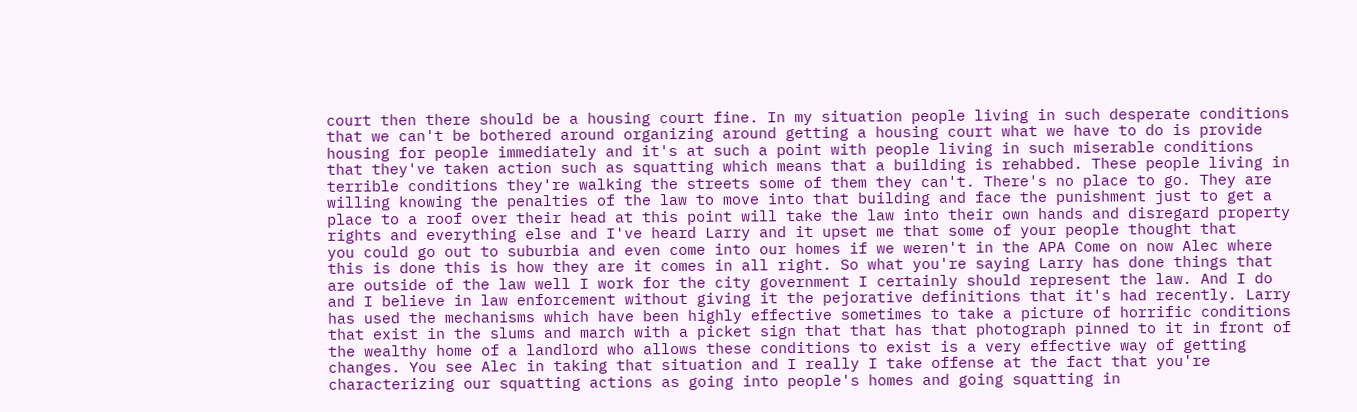court then there should be a housing court fine. In my situation people living in such desperate conditions that we can't be bothered around organizing around getting a housing court what we have to do is provide housing for people immediately and it's at such a point with people living in such miserable conditions that they've taken action such as squatting which means that a building is rehabbed. These people living in terrible conditions they're walking the streets some of them they can't. There's no place to go. They are willing knowing the penalties of the law to move into that building and face the punishment just to get a place to a roof over their head at this point will take the law into their own hands and disregard property rights and everything else and I've heard Larry and it upset me that some of your people thought that
you could go out to suburbia and even come into our homes if we weren't in the APA Come on now Alec where this is done this is how they are it comes in all right. So what you're saying Larry has done things that are outside of the law well I work for the city government I certainly should represent the law. And I do and I believe in law enforcement without giving it the pejorative definitions that it's had recently. Larry has used the mechanisms which have been highly effective sometimes to take a picture of horrific conditions that exist in the slums and march with a picket sign that that has that photograph pinned to it in front of the wealthy home of a landlord who allows these conditions to exist is a very effective way of getting changes. You see Alec in taking that situation and I really I take offense at the fact that you're characterizing our squatting actions as going into people's homes and going squatting in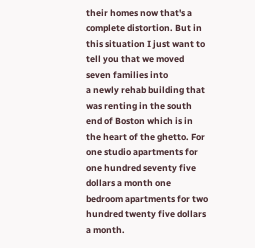their homes now that's a complete distortion. But in this situation I just want to tell you that we moved seven families into
a newly rehab building that was renting in the south end of Boston which is in the heart of the ghetto. For one studio apartments for one hundred seventy five dollars a month one bedroom apartments for two hundred twenty five dollars a month.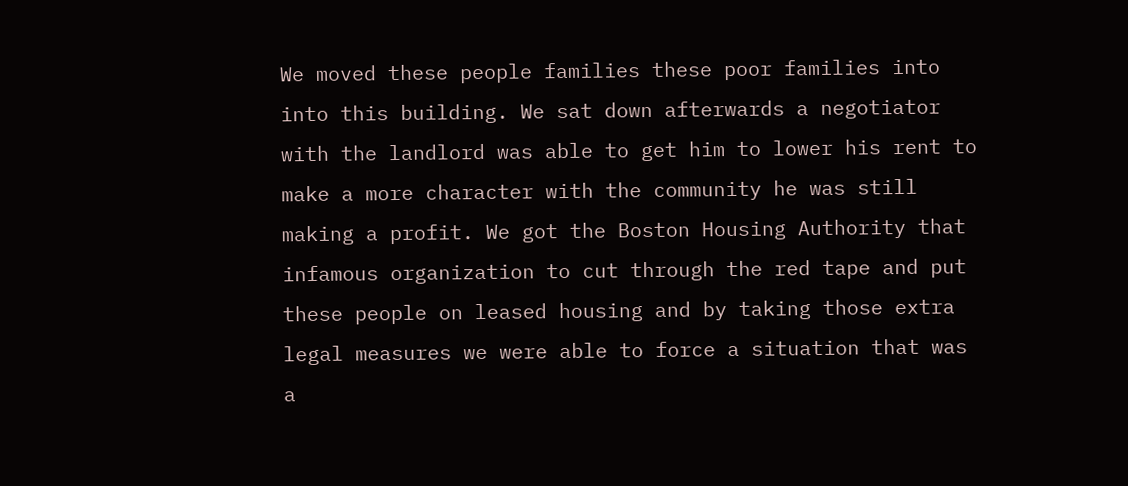We moved these people families these poor families into into this building. We sat down afterwards a negotiator with the landlord was able to get him to lower his rent to make a more character with the community he was still making a profit. We got the Boston Housing Authority that infamous organization to cut through the red tape and put these people on leased housing and by taking those extra legal measures we were able to force a situation that was a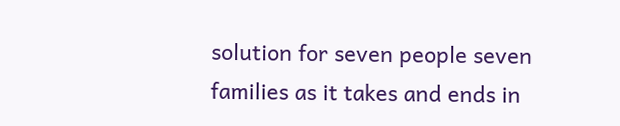solution for seven people seven families as it takes and ends in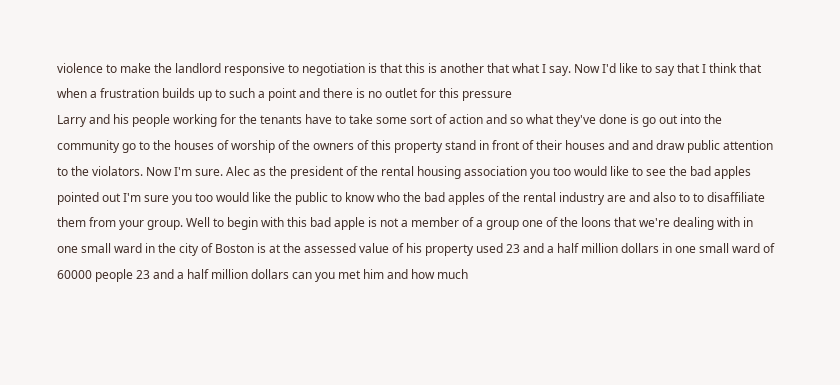violence to make the landlord responsive to negotiation is that this is another that what I say. Now I'd like to say that I think that when a frustration builds up to such a point and there is no outlet for this pressure
Larry and his people working for the tenants have to take some sort of action and so what they've done is go out into the community go to the houses of worship of the owners of this property stand in front of their houses and and draw public attention to the violators. Now I'm sure. Alec as the president of the rental housing association you too would like to see the bad apples pointed out I'm sure you too would like the public to know who the bad apples of the rental industry are and also to to disaffiliate them from your group. Well to begin with this bad apple is not a member of a group one of the loons that we're dealing with in one small ward in the city of Boston is at the assessed value of his property used 23 and a half million dollars in one small ward of 60000 people 23 and a half million dollars can you met him and how much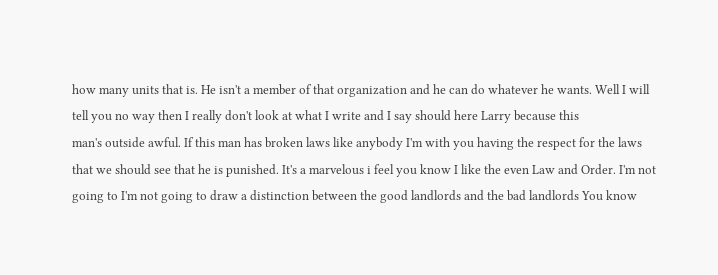how many units that is. He isn't a member of that organization and he can do whatever he wants. Well I will tell you no way then I really don't look at what I write and I say should here Larry because this
man's outside awful. If this man has broken laws like anybody I'm with you having the respect for the laws that we should see that he is punished. It's a marvelous i feel you know I like the even Law and Order. I'm not going to I'm not going to draw a distinction between the good landlords and the bad landlords You know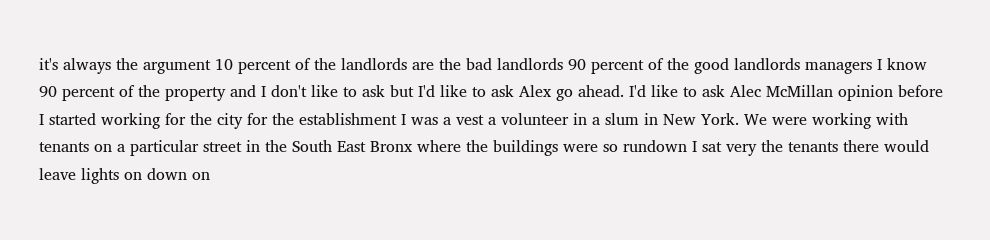it's always the argument 10 percent of the landlords are the bad landlords 90 percent of the good landlords managers I know 90 percent of the property and I don't like to ask but I'd like to ask Alex go ahead. I'd like to ask Alec McMillan opinion before I started working for the city for the establishment I was a vest a volunteer in a slum in New York. We were working with tenants on a particular street in the South East Bronx where the buildings were so rundown I sat very the tenants there would leave lights on down on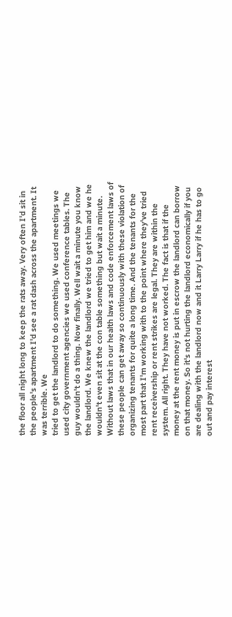the floor all night long to keep the rats away. Very often I'd sit in the people's apartment I'd see a rat dash across the apartment. It was terrible. We
tried to get the landlord to do something. We used meetings we used city government agencies we used conference tables. The guy wouldn't do a thing. Now finally. Well wait a minute you know the landlord. We knew the landlord we tried to get him and we he wouldn't even sit at the con table something but wait a minute. Without laws that in our health laws and code enforcement laws of these people can get away so continuously with these violation of organizing tenants for quite a long time. And the tenants for the most part that I'm working with to the point where they've tried rent receivership or rent strikes are legal. They are within the system. All right. They have not worked. The fact is that if the money at the rent money is put in escrow the landlord can borrow on that money. So it's not hurting the landlord economically if you are dealing with the landlord now and it Larry Larry if he has to go out and pay interest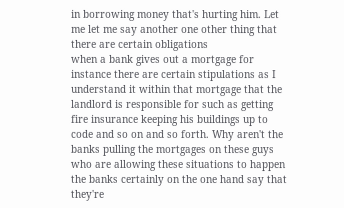in borrowing money that's hurting him. Let me let me say another one other thing that there are certain obligations
when a bank gives out a mortgage for instance there are certain stipulations as I understand it within that mortgage that the landlord is responsible for such as getting fire insurance keeping his buildings up to code and so on and so forth. Why aren't the banks pulling the mortgages on these guys who are allowing these situations to happen the banks certainly on the one hand say that they're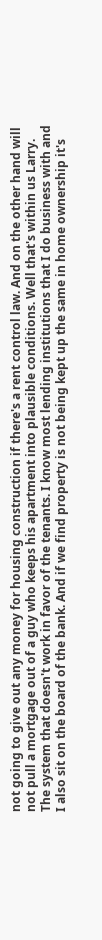not going to give out any money for housing construction if there's a rent control law. And on the other hand will not pull a mortgage out of a guy who keeps his apartment into plausible conditions. Well that's within us Larry. The system that doesn't work in favor of the tenants. I know most lending institutions that I do business with and I also sit on the board of the bank. And if we find property is not being kept up the same in home ownership it's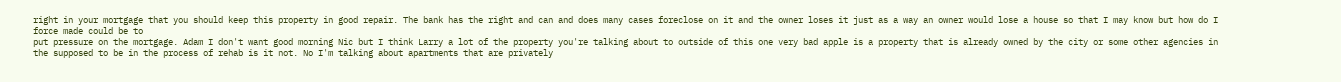right in your mortgage that you should keep this property in good repair. The bank has the right and can and does many cases foreclose on it and the owner loses it just as a way an owner would lose a house so that I may know but how do I force made could be to
put pressure on the mortgage. Adam I don't want good morning Nic but I think Larry a lot of the property you're talking about to outside of this one very bad apple is a property that is already owned by the city or some other agencies in the supposed to be in the process of rehab is it not. No I'm talking about apartments that are privately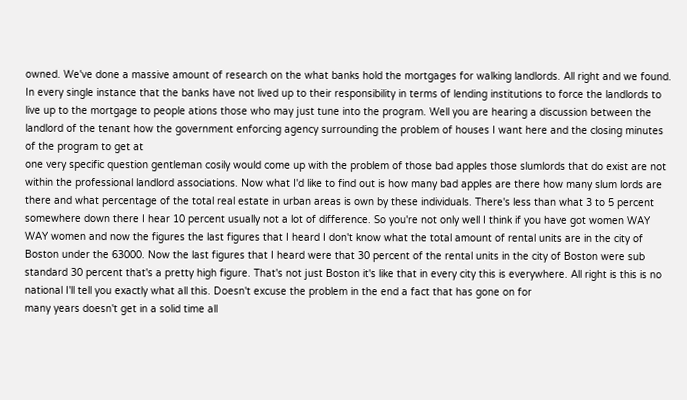owned. We've done a massive amount of research on the what banks hold the mortgages for walking landlords. All right and we found. In every single instance that the banks have not lived up to their responsibility in terms of lending institutions to force the landlords to live up to the mortgage to people ations those who may just tune into the program. Well you are hearing a discussion between the landlord of the tenant how the government enforcing agency surrounding the problem of houses I want here and the closing minutes of the program to get at
one very specific question gentleman cosily would come up with the problem of those bad apples those slumlords that do exist are not within the professional landlord associations. Now what I'd like to find out is how many bad apples are there how many slum lords are there and what percentage of the total real estate in urban areas is own by these individuals. There's less than what 3 to 5 percent somewhere down there I hear 10 percent usually not a lot of difference. So you're not only well I think if you have got women WAY WAY women and now the figures the last figures that I heard I don't know what the total amount of rental units are in the city of Boston under the 63000. Now the last figures that I heard were that 30 percent of the rental units in the city of Boston were sub standard 30 percent that's a pretty high figure. That's not just Boston it's like that in every city this is everywhere. All right is this is no national I'll tell you exactly what all this. Doesn't excuse the problem in the end a fact that has gone on for
many years doesn't get in a solid time all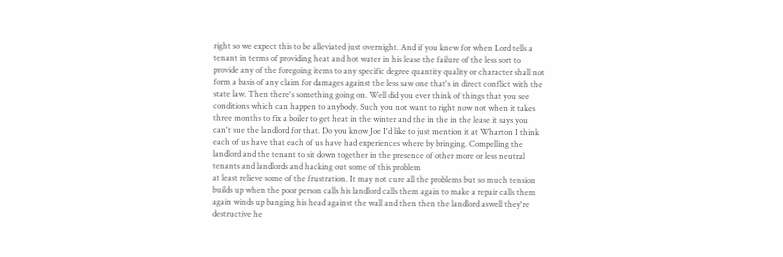right so we expect this to be alleviated just overnight. And if you knew for when Lord tells a tenant in terms of providing heat and hot water in his lease the failure of the less sort to provide any of the foregoing items to any specific degree quantity quality or character shall not form a basis of any claim for damages against the less saw one that's in direct conflict with the state law. Then there's something going on. Well did you ever think of things that you see conditions which can happen to anybody. Such you not want to right now not when it takes three months to fix a boiler to get heat in the winter and the in the in the lease it says you can't sue the landlord for that. Do you know Joe I'd like to just mention it at Wharton I think each of us have that each of us have had experiences where by bringing. Compelling the landlord and the tenant to sit down together in the presence of other more or less neutral tenants and landlords and hacking out some of this problem
at least relieve some of the frustration. It may not cure all the problems but so much tension builds up when the poor person calls his landlord calls them again to make a repair calls them again winds up banging his head against the wall and then then the landlord aswell they're destructive he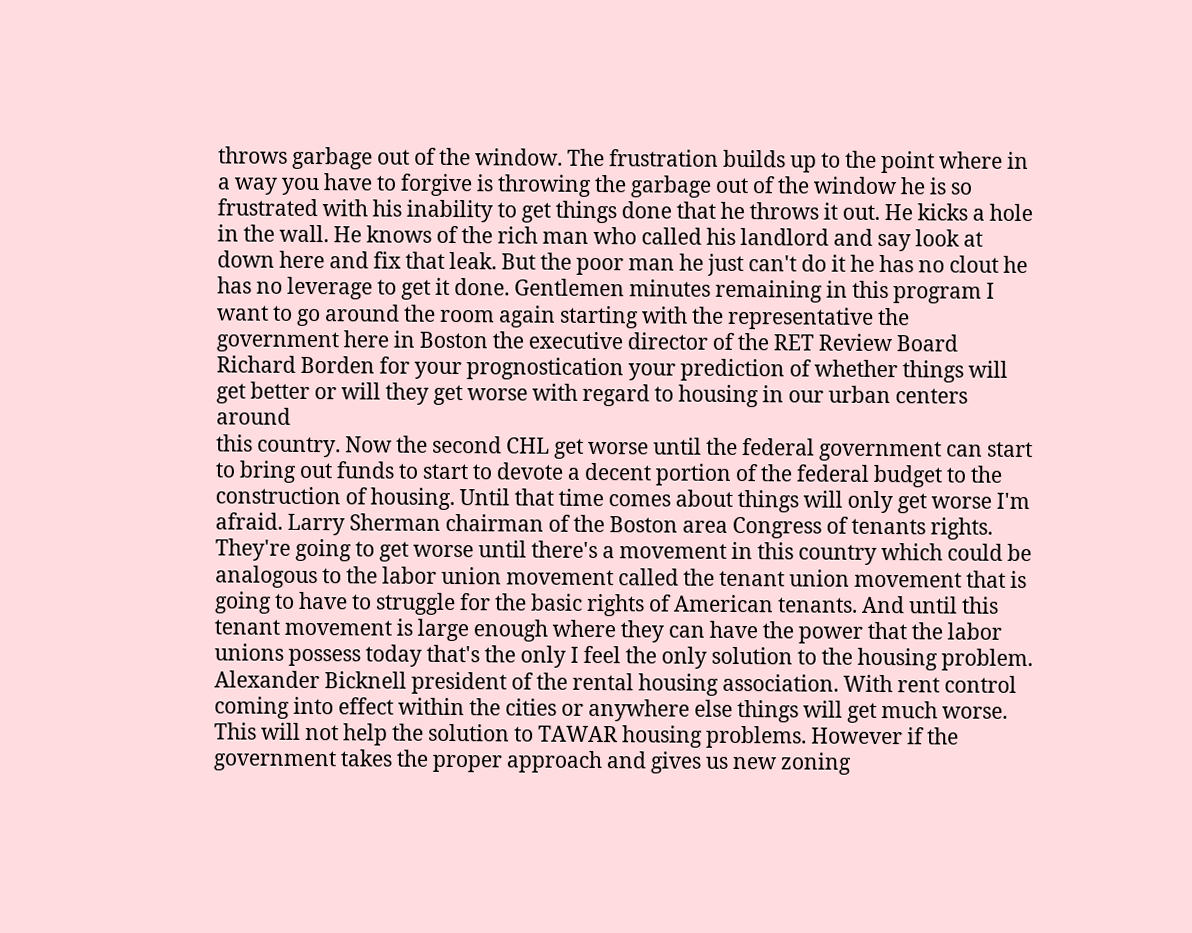throws garbage out of the window. The frustration builds up to the point where in a way you have to forgive is throwing the garbage out of the window he is so frustrated with his inability to get things done that he throws it out. He kicks a hole in the wall. He knows of the rich man who called his landlord and say look at down here and fix that leak. But the poor man he just can't do it he has no clout he has no leverage to get it done. Gentlemen minutes remaining in this program I want to go around the room again starting with the representative the government here in Boston the executive director of the RET Review Board Richard Borden for your prognostication your prediction of whether things will get better or will they get worse with regard to housing in our urban centers around
this country. Now the second CHL get worse until the federal government can start to bring out funds to start to devote a decent portion of the federal budget to the construction of housing. Until that time comes about things will only get worse I'm afraid. Larry Sherman chairman of the Boston area Congress of tenants rights. They're going to get worse until there's a movement in this country which could be analogous to the labor union movement called the tenant union movement that is going to have to struggle for the basic rights of American tenants. And until this tenant movement is large enough where they can have the power that the labor unions possess today that's the only I feel the only solution to the housing problem. Alexander Bicknell president of the rental housing association. With rent control coming into effect within the cities or anywhere else things will get much worse. This will not help the solution to TAWAR housing problems. However if the government takes the proper approach and gives us new zoning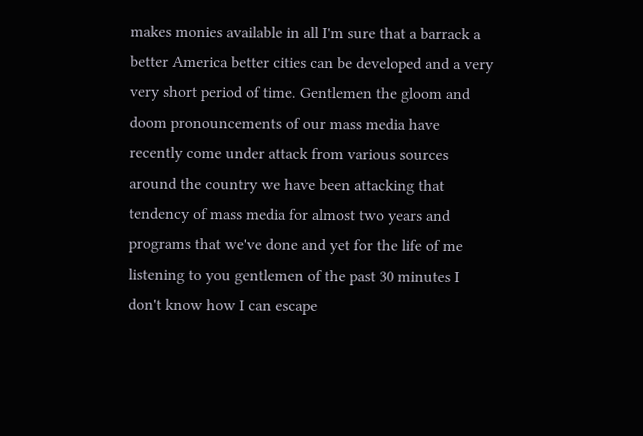makes monies available in all I'm sure that a barrack a better America better cities can be developed and a very very short period of time. Gentlemen the gloom and doom pronouncements of our mass media have recently come under attack from various sources around the country we have been attacking that tendency of mass media for almost two years and programs that we've done and yet for the life of me listening to you gentlemen of the past 30 minutes I don't know how I can escape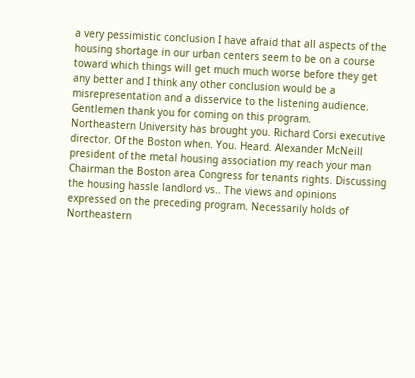a very pessimistic conclusion I have afraid that all aspects of the housing shortage in our urban centers seem to be on a course toward which things will get much much worse before they get any better and I think any other conclusion would be a misrepresentation and a disservice to the listening audience. Gentlemen thank you for coming on this program.
Northeastern University has brought you. Richard Corsi executive director. Of the Boston when. You. Heard. Alexander McNeill president of the metal housing association my reach your man Chairman the Boston area Congress for tenants rights. Discussing the housing hassle landlord vs.. The views and opinions expressed on the preceding program. Necessarily holds of Northeastern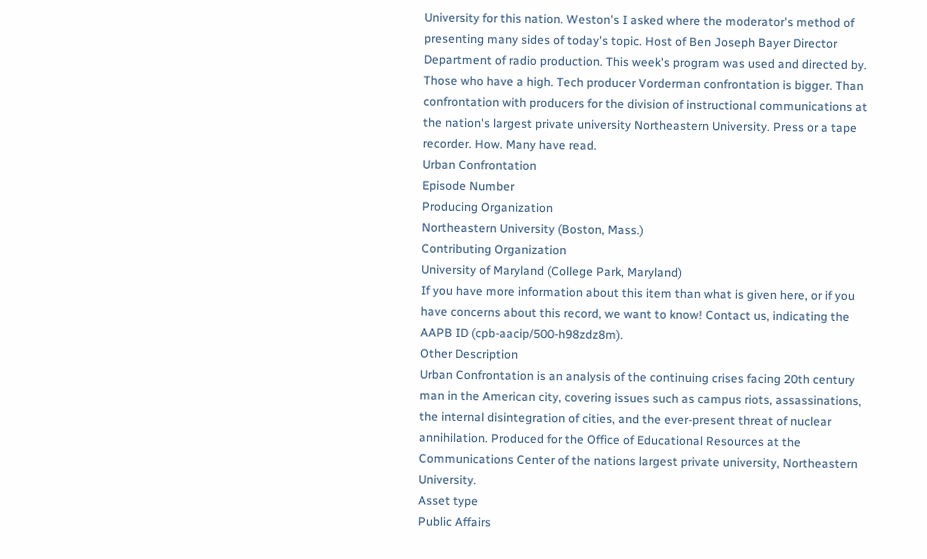University for this nation. Weston's I asked where the moderator's method of presenting many sides of today's topic. Host of Ben Joseph Bayer Director Department of radio production. This week's program was used and directed by. Those who have a high. Tech producer Vorderman confrontation is bigger. Than confrontation with producers for the division of instructional communications at the nation's largest private university Northeastern University. Press or a tape recorder. How. Many have read.
Urban Confrontation
Episode Number
Producing Organization
Northeastern University (Boston, Mass.)
Contributing Organization
University of Maryland (College Park, Maryland)
If you have more information about this item than what is given here, or if you have concerns about this record, we want to know! Contact us, indicating the AAPB ID (cpb-aacip/500-h98zdz8m).
Other Description
Urban Confrontation is an analysis of the continuing crises facing 20th century man in the American city, covering issues such as campus riots, assassinations, the internal disintegration of cities, and the ever-present threat of nuclear annihilation. Produced for the Office of Educational Resources at the Communications Center of the nations largest private university, Northeastern University.
Asset type
Public Affairs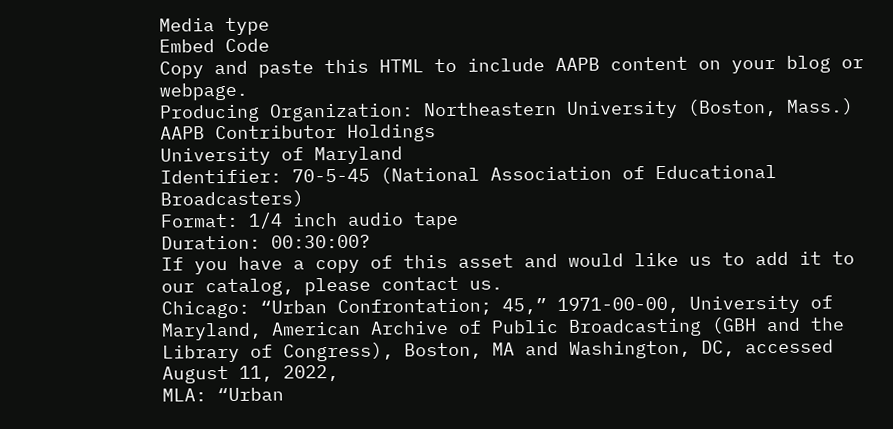Media type
Embed Code
Copy and paste this HTML to include AAPB content on your blog or webpage.
Producing Organization: Northeastern University (Boston, Mass.)
AAPB Contributor Holdings
University of Maryland
Identifier: 70-5-45 (National Association of Educational Broadcasters)
Format: 1/4 inch audio tape
Duration: 00:30:00?
If you have a copy of this asset and would like us to add it to our catalog, please contact us.
Chicago: “Urban Confrontation; 45,” 1971-00-00, University of Maryland, American Archive of Public Broadcasting (GBH and the Library of Congress), Boston, MA and Washington, DC, accessed August 11, 2022,
MLA: “Urban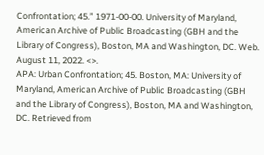Confrontation; 45.” 1971-00-00. University of Maryland, American Archive of Public Broadcasting (GBH and the Library of Congress), Boston, MA and Washington, DC. Web. August 11, 2022. <>.
APA: Urban Confrontation; 45. Boston, MA: University of Maryland, American Archive of Public Broadcasting (GBH and the Library of Congress), Boston, MA and Washington, DC. Retrieved from